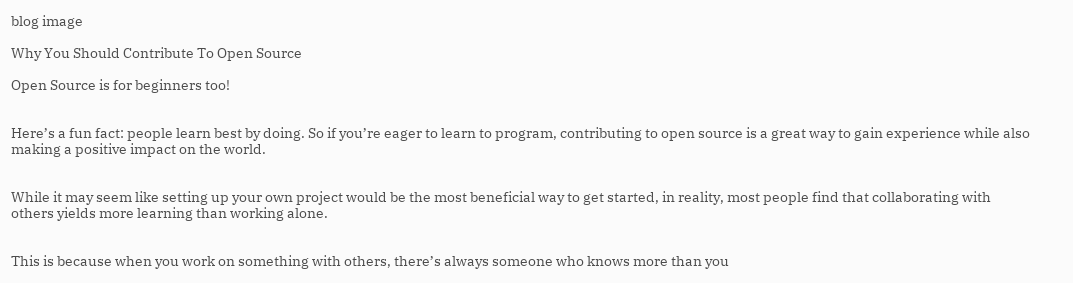blog image

Why You Should Contribute To Open Source

Open Source is for beginners too!


Here’s a fun fact: people learn best by doing. So if you’re eager to learn to program, contributing to open source is a great way to gain experience while also making a positive impact on the world.


While it may seem like setting up your own project would be the most beneficial way to get started, in reality, most people find that collaborating with others yields more learning than working alone.


This is because when you work on something with others, there’s always someone who knows more than you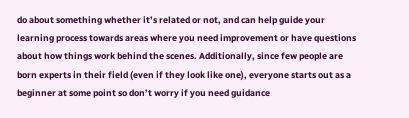do about something whether it’s related or not, and can help guide your learning process towards areas where you need improvement or have questions about how things work behind the scenes. Additionally, since few people are born experts in their field (even if they look like one), everyone starts out as a beginner at some point so don’t worry if you need guidance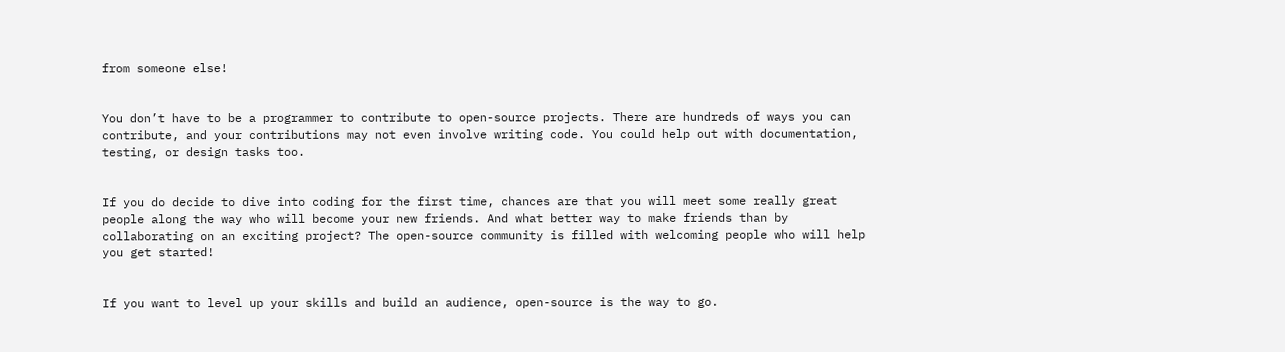from someone else!


You don’t have to be a programmer to contribute to open-source projects. There are hundreds of ways you can contribute, and your contributions may not even involve writing code. You could help out with documentation, testing, or design tasks too.


If you do decide to dive into coding for the first time, chances are that you will meet some really great people along the way who will become your new friends. And what better way to make friends than by collaborating on an exciting project? The open-source community is filled with welcoming people who will help you get started!


If you want to level up your skills and build an audience, open-source is the way to go.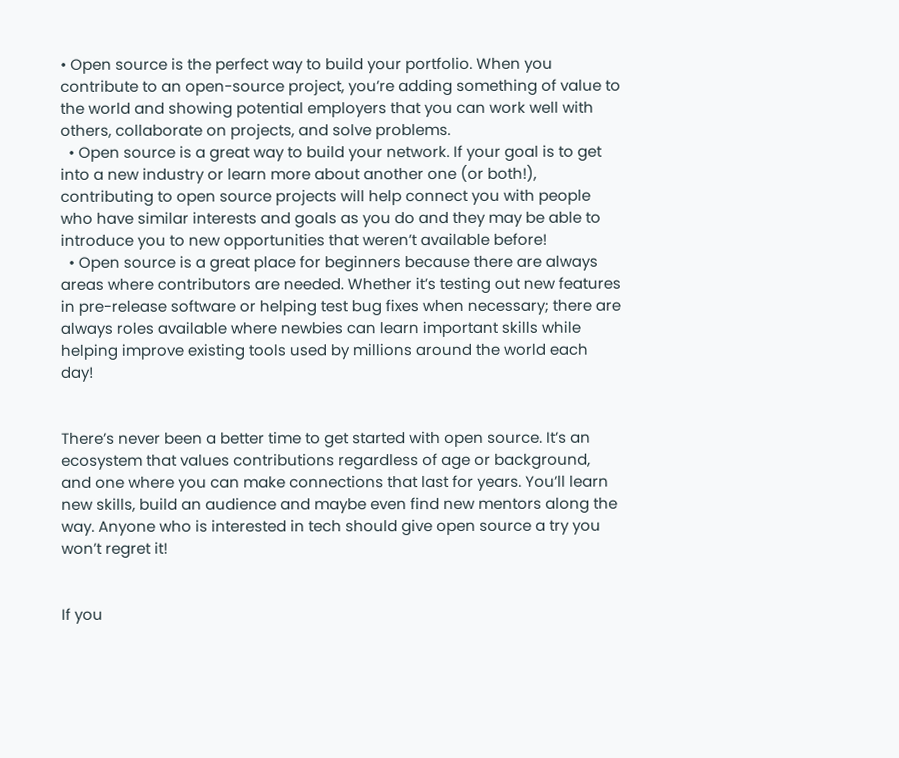• Open source is the perfect way to build your portfolio. When you contribute to an open-source project, you’re adding something of value to the world and showing potential employers that you can work well with others, collaborate on projects, and solve problems.
  • Open source is a great way to build your network. If your goal is to get into a new industry or learn more about another one (or both!), contributing to open source projects will help connect you with people who have similar interests and goals as you do and they may be able to introduce you to new opportunities that weren’t available before!
  • Open source is a great place for beginners because there are always areas where contributors are needed. Whether it’s testing out new features in pre-release software or helping test bug fixes when necessary; there are always roles available where newbies can learn important skills while helping improve existing tools used by millions around the world each day!


There’s never been a better time to get started with open source. It’s an ecosystem that values contributions regardless of age or background, and one where you can make connections that last for years. You’ll learn new skills, build an audience and maybe even find new mentors along the way. Anyone who is interested in tech should give open source a try you won’t regret it!


If you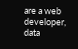are a web developer, data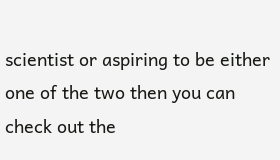scientist or aspiring to be either one of the two then you can check out the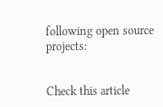following open source projects:


Check this article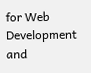for Web Development and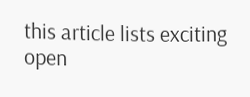this article lists exciting open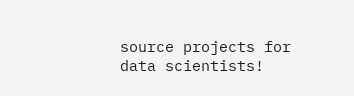source projects for data scientists!